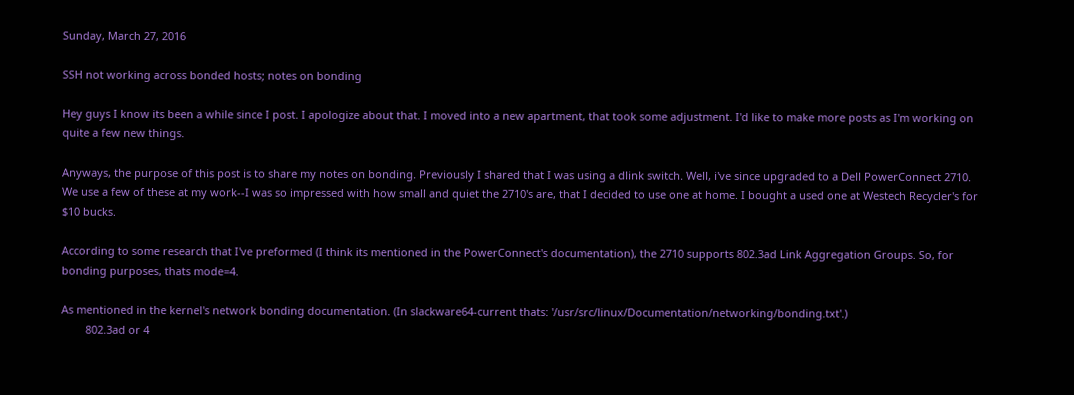Sunday, March 27, 2016

SSH not working across bonded hosts; notes on bonding

Hey guys I know its been a while since I post. I apologize about that. I moved into a new apartment, that took some adjustment. I'd like to make more posts as I'm working on quite a few new things.

Anyways, the purpose of this post is to share my notes on bonding. Previously I shared that I was using a dlink switch. Well, i've since upgraded to a Dell PowerConnect 2710. We use a few of these at my work--I was so impressed with how small and quiet the 2710's are, that I decided to use one at home. I bought a used one at Westech Recycler's for $10 bucks.

According to some research that I've preformed (I think its mentioned in the PowerConnect's documentation), the 2710 supports 802.3ad Link Aggregation Groups. So, for bonding purposes, thats mode=4.

As mentioned in the kernel's network bonding documentation. (In slackware64-current thats: '/usr/src/linux/Documentation/networking/bonding.txt'.)
        802.3ad or 4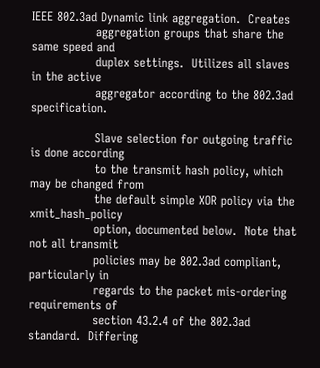IEEE 802.3ad Dynamic link aggregation.  Creates
                aggregation groups that share the same speed and
                duplex settings.  Utilizes all slaves in the active
                aggregator according to the 802.3ad specification.

                Slave selection for outgoing traffic is done according
                to the transmit hash policy, which may be changed from
                the default simple XOR policy via the xmit_hash_policy
                option, documented below.  Note that not all transmit
                policies may be 802.3ad compliant, particularly in
                regards to the packet mis-ordering requirements of
                section 43.2.4 of the 802.3ad standard.  Differing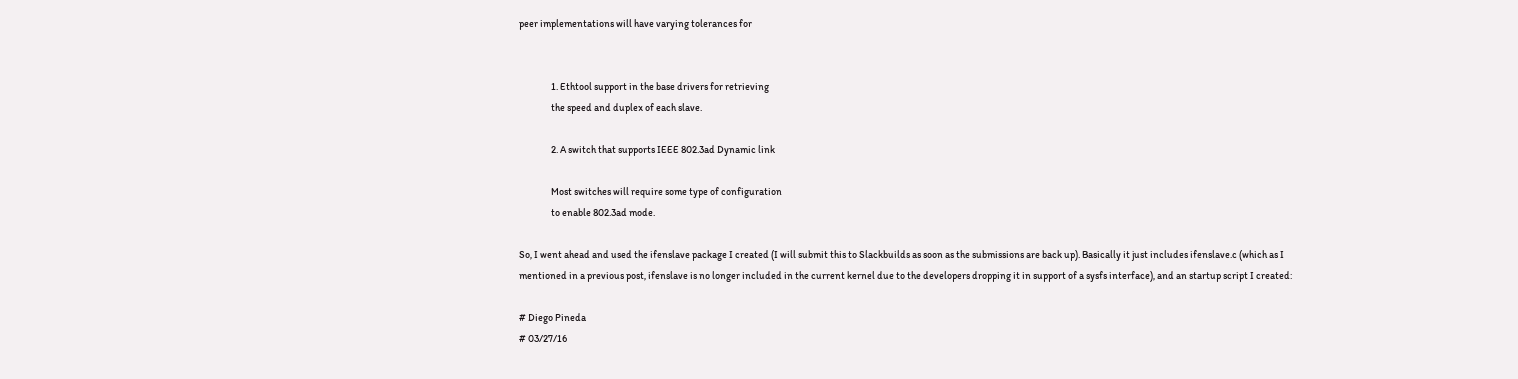peer implementations will have varying tolerances for


                1. Ethtool support in the base drivers for retrieving
                the speed and duplex of each slave.

                2. A switch that supports IEEE 802.3ad Dynamic link

                Most switches will require some type of configuration
                to enable 802.3ad mode.

So, I went ahead and used the ifenslave package I created (I will submit this to Slackbuilds as soon as the submissions are back up). Basically it just includes ifenslave.c (which as I mentioned in a previous post, ifenslave is no longer included in the current kernel due to the developers dropping it in support of a sysfs interface), and an startup script I created:

# Diego Pineda
# 03/27/16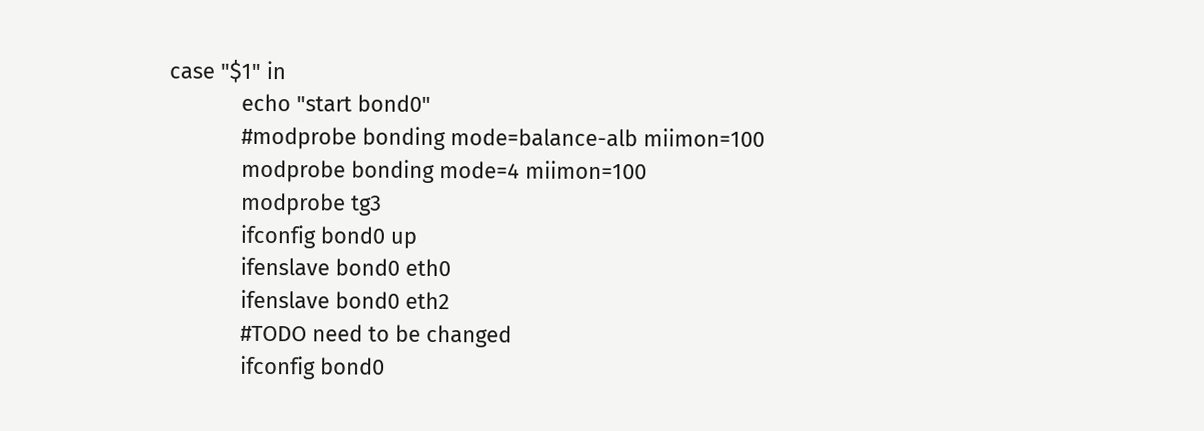case "$1" in
            echo "start bond0"
            #modprobe bonding mode=balance-alb miimon=100
            modprobe bonding mode=4 miimon=100
            modprobe tg3
            ifconfig bond0 up
            ifenslave bond0 eth0
            ifenslave bond0 eth2
            #TODO need to be changed
            ifconfig bond0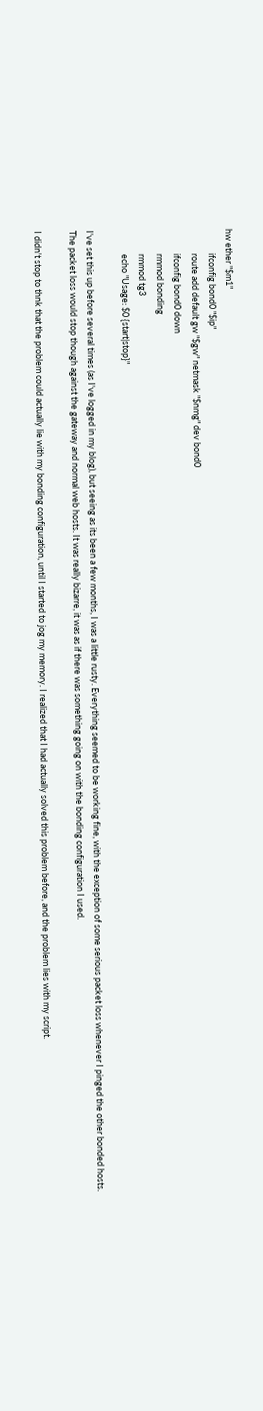hw ether "$m1"
            ifconfig bond0 "$ip"
            route add default gw "$gw" netmask "$nmg" dev bond0
            ifconfig bond0 down
            rmmod bonding
            rmmod tg3
            echo "Usage: $0 {start|stop}"

I've set this up before several times (as I've logged in my blog), but seeing as its been a few months, I was a little rusty. Everything seemed to be working fine, with the exception of some serious packet loss whenever I pinged the other bonded hosts. The packet loss would stop though against the gateway and normal web hosts. It was really bizarre, it was as if there was something going on with the bonding configuration I used.

I didn't stop to thnk that the problem could actually lie with my bonding configuration, until I started to jog my memory. I realized that I had actually solved this problem before, and the problem lies with my script.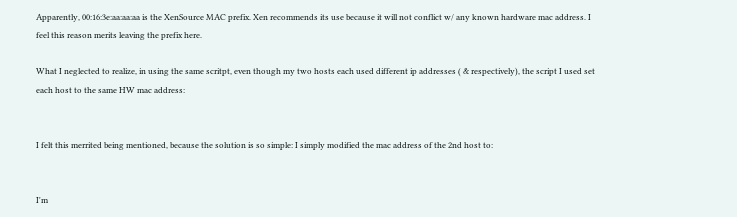Apparently, 00:16:3e:aa:aa:aa is the XenSource MAC prefix. Xen recommends its use because it will not conflict w/ any known hardware mac address. I feel this reason merits leaving the prefix here.

What I neglected to realize, in using the same scritpt, even though my two hosts each used different ip addresses ( & respectively), the script I used set each host to the same HW mac address:


I felt this merrited being mentioned, because the solution is so simple: I simply modified the mac address of the 2nd host to:


I'm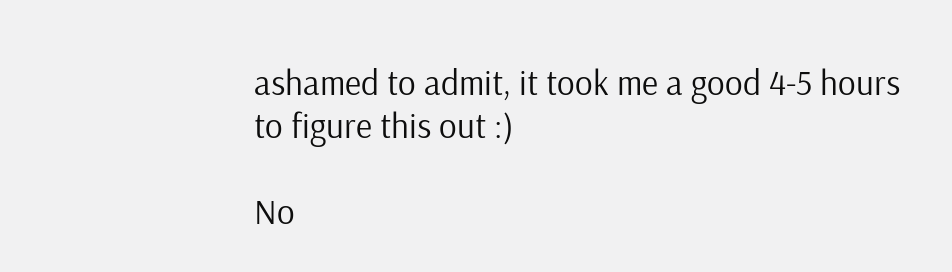ashamed to admit, it took me a good 4-5 hours to figure this out :)

No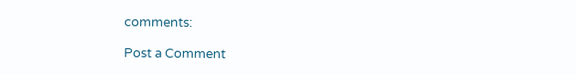comments:

Post a Comment